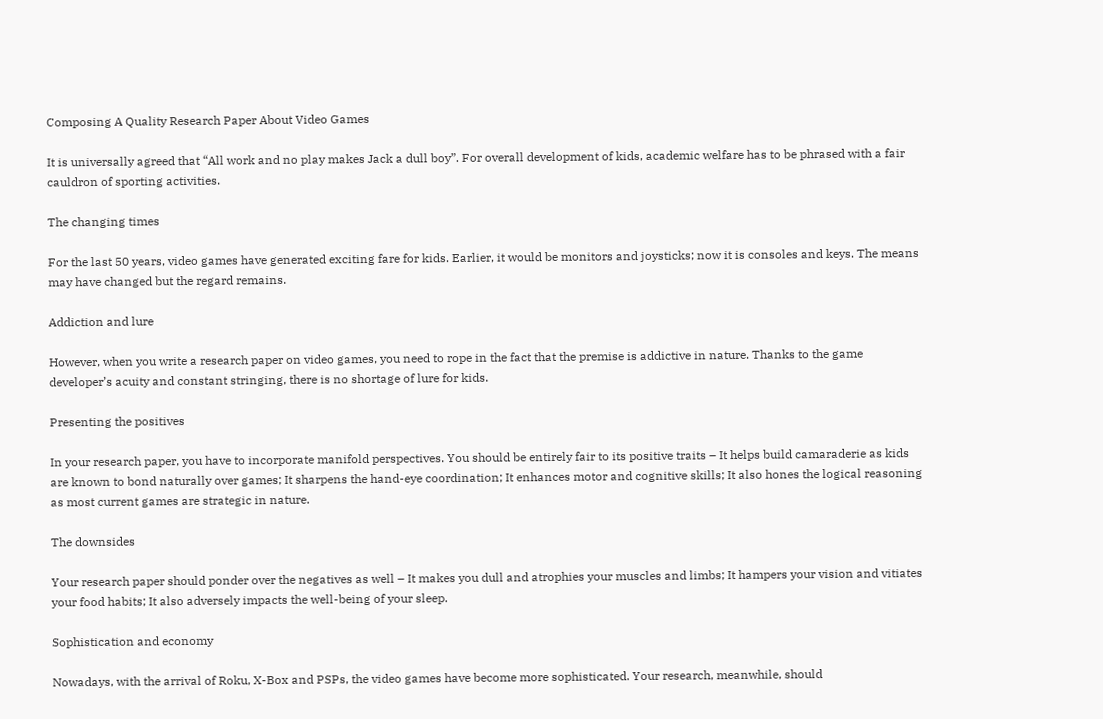Composing A Quality Research Paper About Video Games

It is universally agreed that “All work and no play makes Jack a dull boy”. For overall development of kids, academic welfare has to be phrased with a fair cauldron of sporting activities.

The changing times

For the last 50 years, video games have generated exciting fare for kids. Earlier, it would be monitors and joysticks; now it is consoles and keys. The means may have changed but the regard remains.

Addiction and lure

However, when you write a research paper on video games, you need to rope in the fact that the premise is addictive in nature. Thanks to the game developer’s acuity and constant stringing, there is no shortage of lure for kids.

Presenting the positives

In your research paper, you have to incorporate manifold perspectives. You should be entirely fair to its positive traits – It helps build camaraderie as kids are known to bond naturally over games; It sharpens the hand-eye coordination; It enhances motor and cognitive skills; It also hones the logical reasoning as most current games are strategic in nature.

The downsides

Your research paper should ponder over the negatives as well – It makes you dull and atrophies your muscles and limbs; It hampers your vision and vitiates your food habits; It also adversely impacts the well-being of your sleep.

Sophistication and economy

Nowadays, with the arrival of Roku, X-Box and PSPs, the video games have become more sophisticated. Your research, meanwhile, should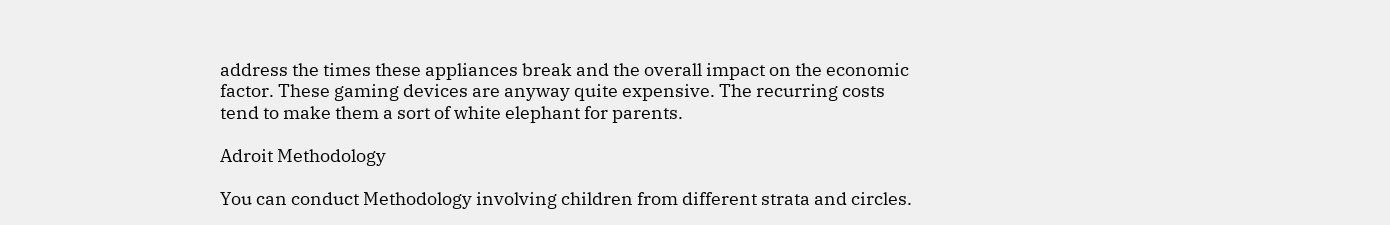address the times these appliances break and the overall impact on the economic factor. These gaming devices are anyway quite expensive. The recurring costs tend to make them a sort of white elephant for parents.

Adroit Methodology

You can conduct Methodology involving children from different strata and circles.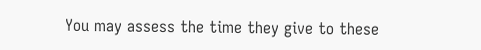You may assess the time they give to these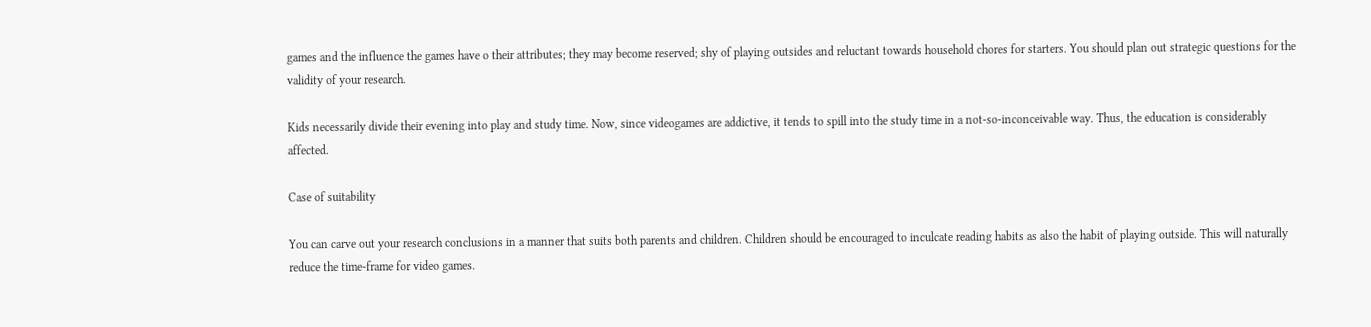games and the influence the games have o their attributes; they may become reserved; shy of playing outsides and reluctant towards household chores for starters. You should plan out strategic questions for the validity of your research.

Kids necessarily divide their evening into play and study time. Now, since videogames are addictive, it tends to spill into the study time in a not-so-inconceivable way. Thus, the education is considerably affected.

Case of suitability

You can carve out your research conclusions in a manner that suits both parents and children. Children should be encouraged to inculcate reading habits as also the habit of playing outside. This will naturally reduce the time-frame for video games.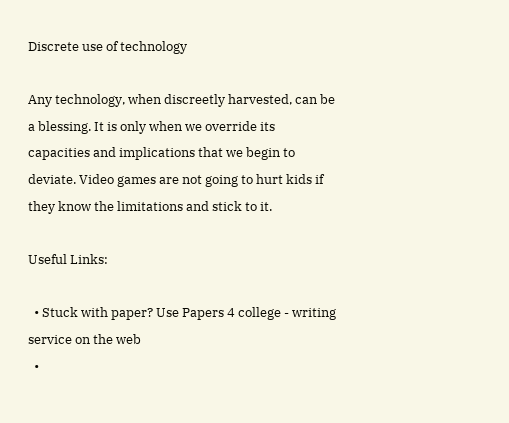Discrete use of technology

Any technology, when discreetly harvested, can be a blessing. It is only when we override its capacities and implications that we begin to deviate. Video games are not going to hurt kids if they know the limitations and stick to it.

Useful Links:

  • Stuck with paper? Use Papers 4 college - writing service on the web
  •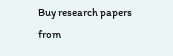Buy research papers from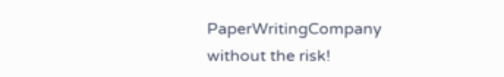PaperWritingCompany without the risk!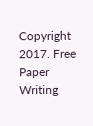Copyright 2017. Free Paper Writing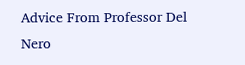Advice From Professor Del Nero